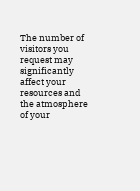The number of visitors you request may significantly affect your resources and the atmosphere of your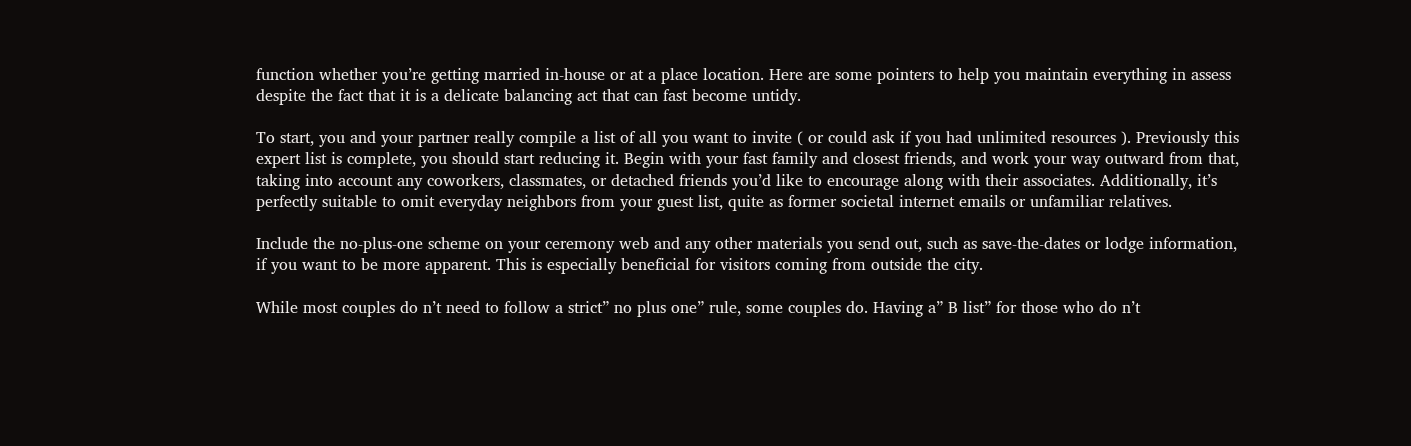function whether you’re getting married in-house or at a place location. Here are some pointers to help you maintain everything in assess despite the fact that it is a delicate balancing act that can fast become untidy.

To start, you and your partner really compile a list of all you want to invite ( or could ask if you had unlimited resources ). Previously this expert list is complete, you should start reducing it. Begin with your fast family and closest friends, and work your way outward from that, taking into account any coworkers, classmates, or detached friends you’d like to encourage along with their associates. Additionally, it’s perfectly suitable to omit everyday neighbors from your guest list, quite as former societal internet emails or unfamiliar relatives.

Include the no-plus-one scheme on your ceremony web and any other materials you send out, such as save-the-dates or lodge information, if you want to be more apparent. This is especially beneficial for visitors coming from outside the city.

While most couples do n’t need to follow a strict” no plus one” rule, some couples do. Having a” B list” for those who do n’t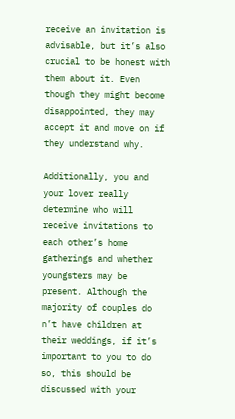receive an invitation is advisable, but it’s also crucial to be honest with them about it. Even though they might become disappointed, they may accept it and move on if they understand why.

Additionally, you and your lover really determine who will receive invitations to each other’s home gatherings and whether youngsters may be present. Although the majority of couples do n’t have children at their weddings, if it’s important to you to do so, this should be discussed with your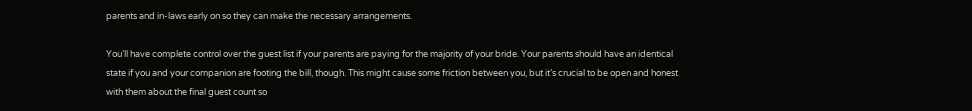parents and in-laws early on so they can make the necessary arrangements.

You’ll have complete control over the guest list if your parents are paying for the majority of your bride. Your parents should have an identical state if you and your companion are footing the bill, though. This might cause some friction between you, but it’s crucial to be open and honest with them about the final guest count so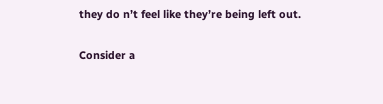they do n’t feel like they’re being left out.

Consider a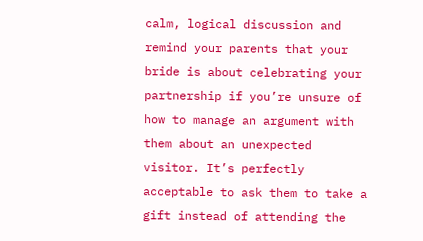calm, logical discussion and remind your parents that your bride is about celebrating your partnership if you’re unsure of how to manage an argument with them about an unexpected visitor. It’s perfectly acceptable to ask them to take a gift instead of attending the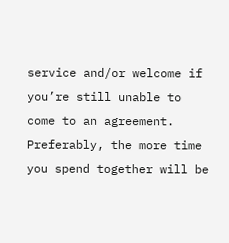service and/or welcome if you’re still unable to come to an agreement. Preferably, the more time you spend together will be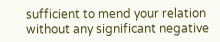sufficient to mend your relation without any significant negative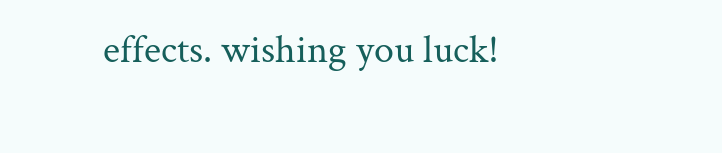effects. wishing you luck!